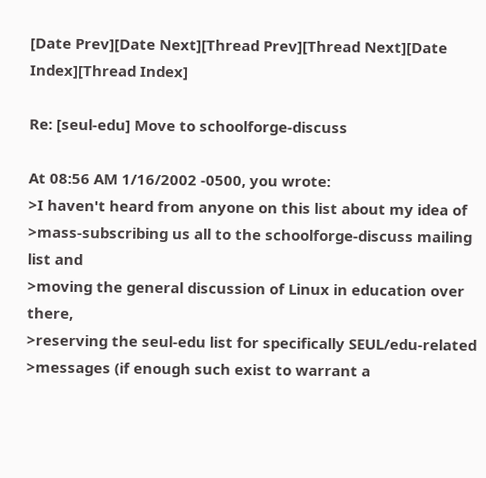[Date Prev][Date Next][Thread Prev][Thread Next][Date Index][Thread Index]

Re: [seul-edu] Move to schoolforge-discuss

At 08:56 AM 1/16/2002 -0500, you wrote:
>I haven't heard from anyone on this list about my idea of
>mass-subscribing us all to the schoolforge-discuss mailing list and
>moving the general discussion of Linux in education over there,
>reserving the seul-edu list for specifically SEUL/edu-related
>messages (if enough such exist to warrant a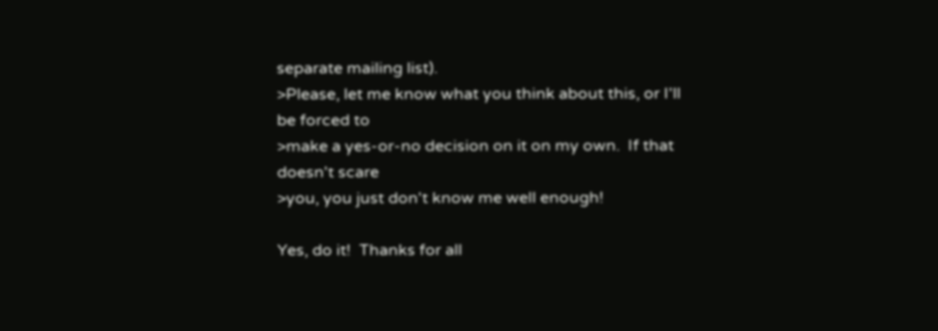separate mailing list).
>Please, let me know what you think about this, or I'll be forced to
>make a yes-or-no decision on it on my own.  If that doesn't scare
>you, you just don't know me well enough!

Yes, do it!  Thanks for all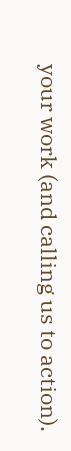your work (and calling us to action).